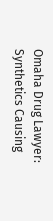Omaha Drug Lawyer: Synthetics Causing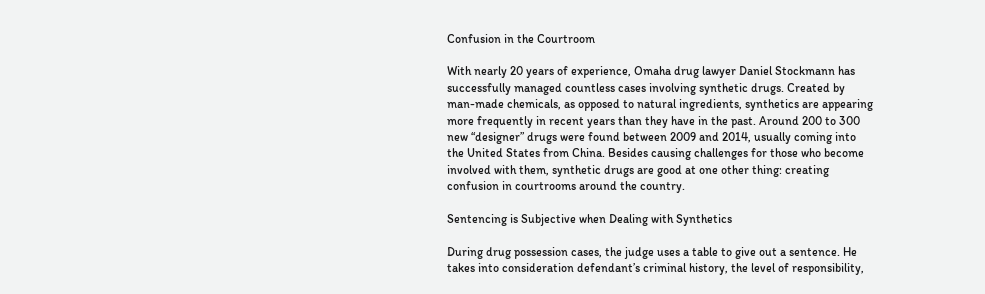Confusion in the Courtroom

With nearly 20 years of experience, Omaha drug lawyer Daniel Stockmann has successfully managed countless cases involving synthetic drugs. Created by man-made chemicals, as opposed to natural ingredients, synthetics are appearing more frequently in recent years than they have in the past. Around 200 to 300 new “designer” drugs were found between 2009 and 2014, usually coming into the United States from China. Besides causing challenges for those who become involved with them, synthetic drugs are good at one other thing: creating confusion in courtrooms around the country.

Sentencing is Subjective when Dealing with Synthetics

During drug possession cases, the judge uses a table to give out a sentence. He takes into consideration defendant’s criminal history, the level of responsibility,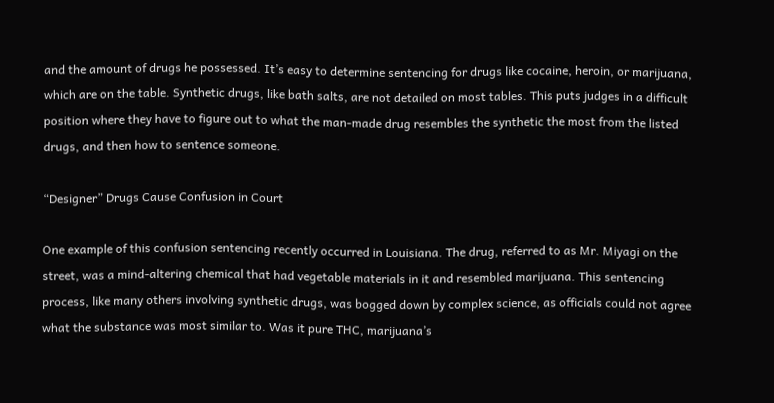and the amount of drugs he possessed. It’s easy to determine sentencing for drugs like cocaine, heroin, or marijuana, which are on the table. Synthetic drugs, like bath salts, are not detailed on most tables. This puts judges in a difficult position where they have to figure out to what the man-made drug resembles the synthetic the most from the listed drugs, and then how to sentence someone.

“Designer” Drugs Cause Confusion in Court

One example of this confusion sentencing recently occurred in Louisiana. The drug, referred to as Mr. Miyagi on the street, was a mind-altering chemical that had vegetable materials in it and resembled marijuana. This sentencing process, like many others involving synthetic drugs, was bogged down by complex science, as officials could not agree what the substance was most similar to. Was it pure THC, marijuana’s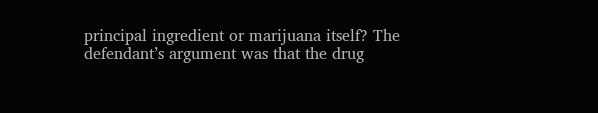principal ingredient or marijuana itself? The defendant’s argument was that the drug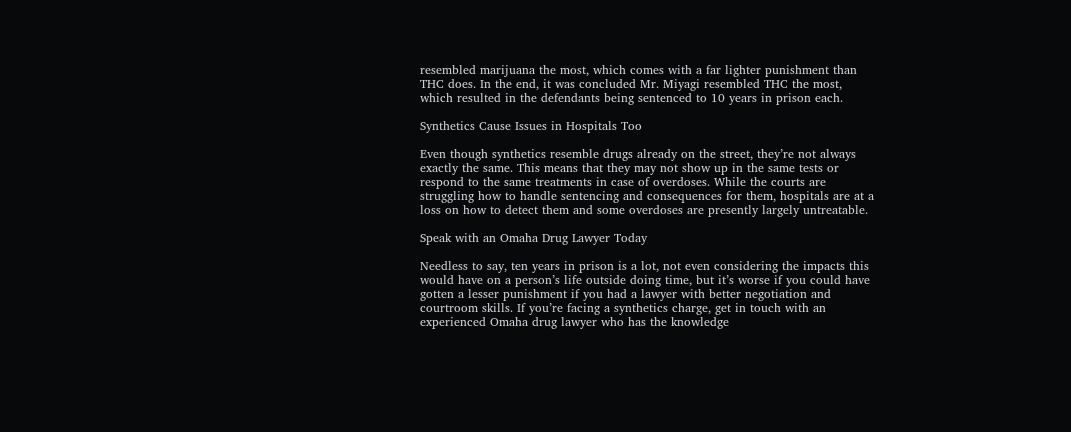resembled marijuana the most, which comes with a far lighter punishment than THC does. In the end, it was concluded Mr. Miyagi resembled THC the most, which resulted in the defendants being sentenced to 10 years in prison each.

Synthetics Cause Issues in Hospitals Too

Even though synthetics resemble drugs already on the street, they’re not always exactly the same. This means that they may not show up in the same tests or respond to the same treatments in case of overdoses. While the courts are struggling how to handle sentencing and consequences for them, hospitals are at a loss on how to detect them and some overdoses are presently largely untreatable.

Speak with an Omaha Drug Lawyer Today

Needless to say, ten years in prison is a lot, not even considering the impacts this would have on a person’s life outside doing time, but it’s worse if you could have gotten a lesser punishment if you had a lawyer with better negotiation and courtroom skills. If you’re facing a synthetics charge, get in touch with an experienced Omaha drug lawyer who has the knowledge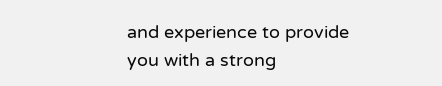and experience to provide you with a strong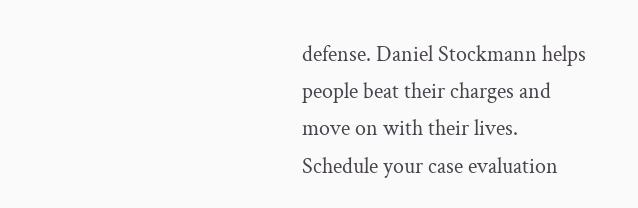defense. Daniel Stockmann helps people beat their charges and move on with their lives. Schedule your case evaluation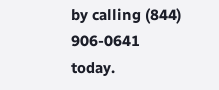by calling (844) 906-0641 today.